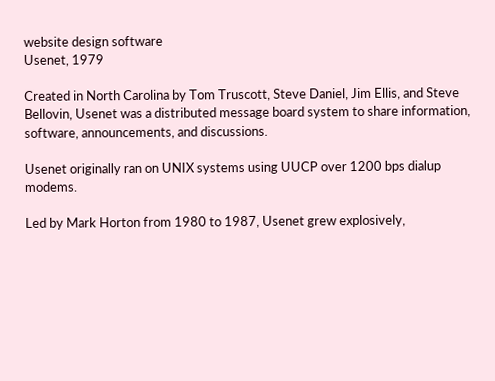website design software
Usenet, 1979

Created in North Carolina by Tom Truscott, Steve Daniel, Jim Ellis, and Steve Bellovin, Usenet was a distributed message board system to share information, software, announcements, and discussions.

Usenet originally ran on UNIX systems using UUCP over 1200 bps dialup modems.

Led by Mark Horton from 1980 to 1987, Usenet grew explosively,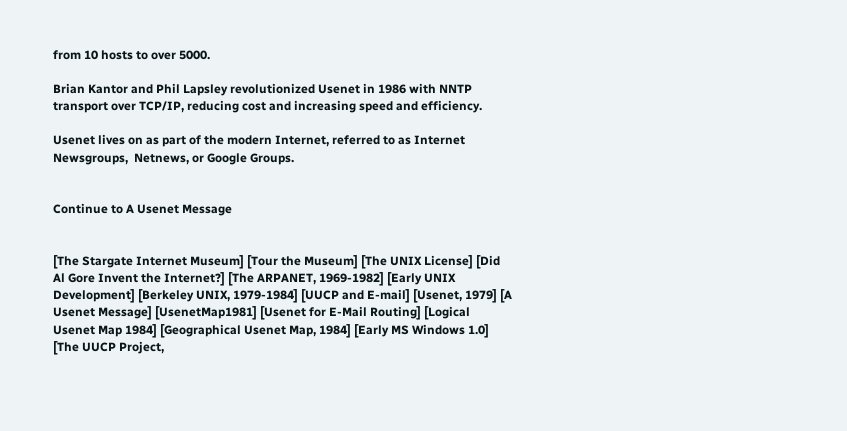from 10 hosts to over 5000.

Brian Kantor and Phil Lapsley revolutionized Usenet in 1986 with NNTP transport over TCP/IP, reducing cost and increasing speed and efficiency.

Usenet lives on as part of the modern Internet, referred to as Internet Newsgroups,  Netnews, or Google Groups.


Continue to A Usenet Message


[The Stargate Internet Museum] [Tour the Museum] [The UNIX License] [Did Al Gore Invent the Internet?] [The ARPANET, 1969-1982] [Early UNIX Development] [Berkeley UNIX, 1979-1984] [UUCP and E-mail] [Usenet, 1979] [A Usenet Message] [UsenetMap1981] [Usenet for E-Mail Routing] [Logical Usenet Map 1984] [Geographical Usenet Map, 1984] [Early MS Windows 1.0] [The UUCP Project,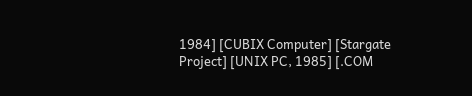1984] [CUBIX Computer] [Stargate Project] [UNIX PC, 1985] [.COM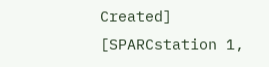Created] [SPARCstation 1,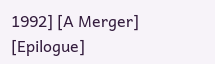1992] [A Merger] [Epilogue]